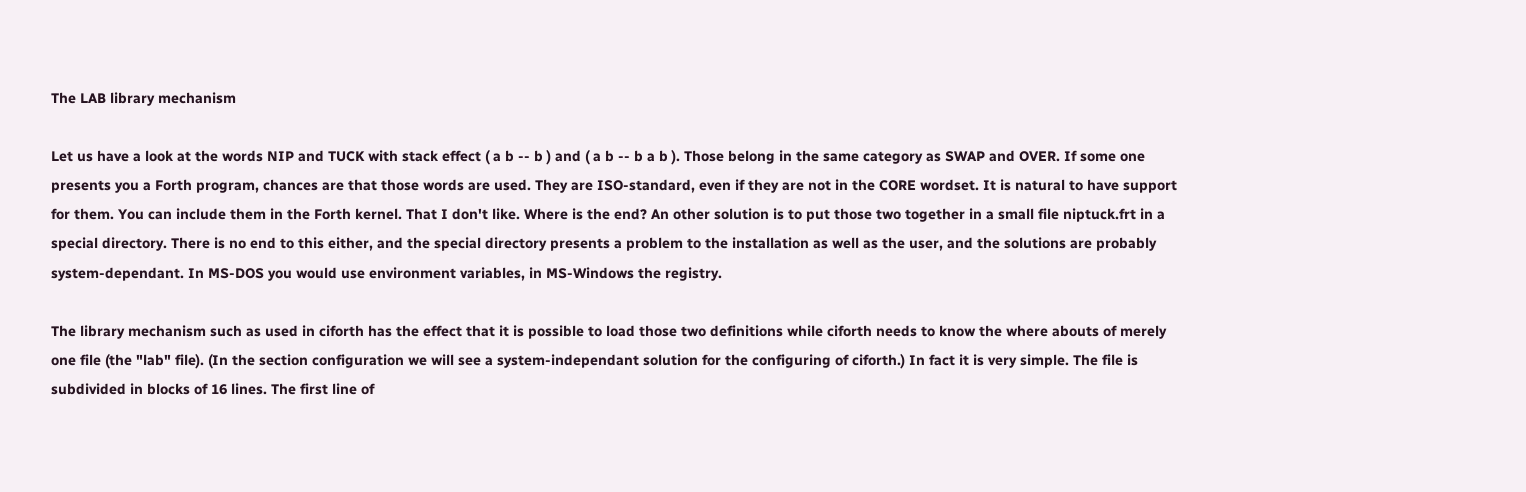The LAB library mechanism

Let us have a look at the words NIP and TUCK with stack effect ( a b -- b ) and ( a b -- b a b ). Those belong in the same category as SWAP and OVER. If some one presents you a Forth program, chances are that those words are used. They are ISO-standard, even if they are not in the CORE wordset. It is natural to have support for them. You can include them in the Forth kernel. That I don't like. Where is the end? An other solution is to put those two together in a small file niptuck.frt in a special directory. There is no end to this either, and the special directory presents a problem to the installation as well as the user, and the solutions are probably system-dependant. In MS-DOS you would use environment variables, in MS-Windows the registry.

The library mechanism such as used in ciforth has the effect that it is possible to load those two definitions while ciforth needs to know the where abouts of merely one file (the "lab" file). (In the section configuration we will see a system-independant solution for the configuring of ciforth.) In fact it is very simple. The file is subdivided in blocks of 16 lines. The first line of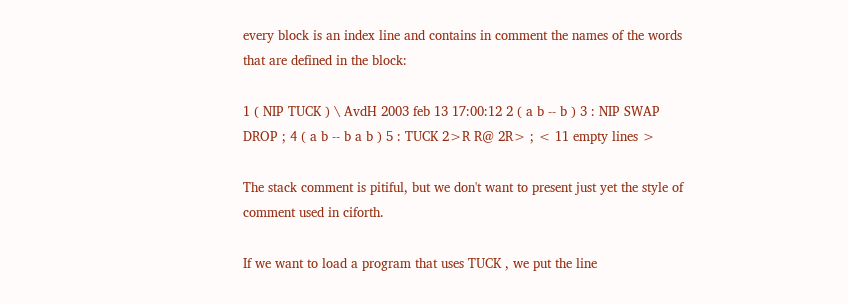every block is an index line and contains in comment the names of the words that are defined in the block:

1 ( NIP TUCK ) \ AvdH 2003 feb 13 17:00:12 2 ( a b -- b ) 3 : NIP SWAP DROP ; 4 ( a b -- b a b ) 5 : TUCK 2>R R@ 2R> ; < 11 empty lines >

The stack comment is pitiful, but we don't want to present just yet the style of comment used in ciforth.

If we want to load a program that uses TUCK , we put the line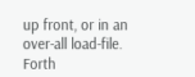up front, or in an over-all load-file. Forth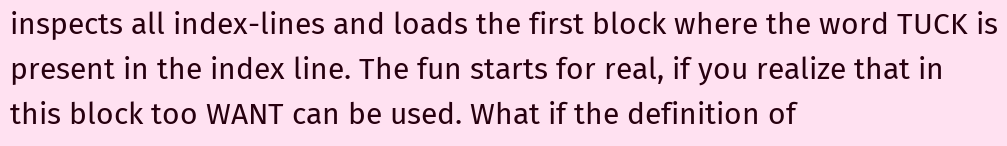inspects all index-lines and loads the first block where the word TUCK is present in the index line. The fun starts for real, if you realize that in this block too WANT can be used. What if the definition of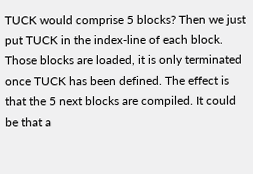TUCK would comprise 5 blocks? Then we just put TUCK in the index-line of each block. Those blocks are loaded, it is only terminated once TUCK has been defined. The effect is that the 5 next blocks are compiled. It could be that a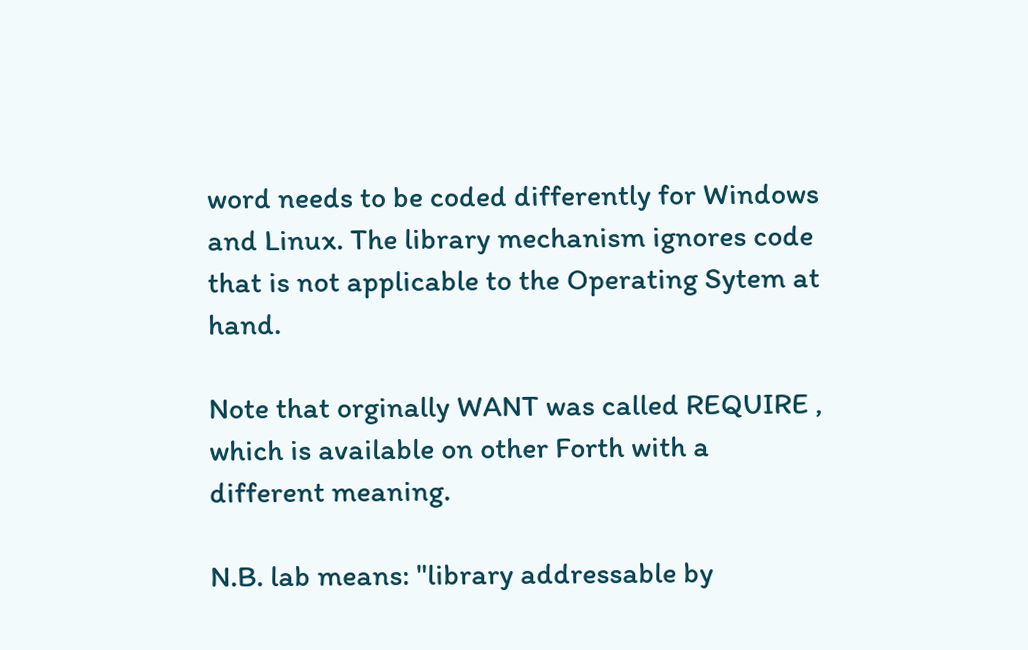word needs to be coded differently for Windows and Linux. The library mechanism ignores code that is not applicable to the Operating Sytem at hand.

Note that orginally WANT was called REQUIRE , which is available on other Forth with a different meaning.

N.B. lab means: "library addressable by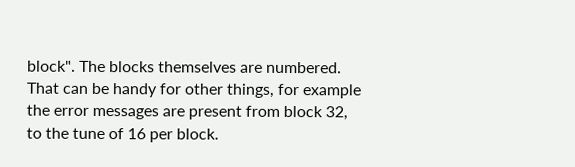block". The blocks themselves are numbered. That can be handy for other things, for example the error messages are present from block 32, to the tune of 16 per block.